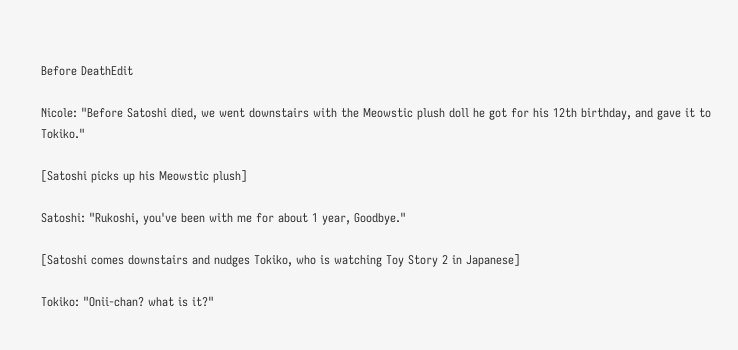Before DeathEdit

Nicole: "Before Satoshi died, we went downstairs with the Meowstic plush doll he got for his 12th birthday, and gave it to Tokiko."

[Satoshi picks up his Meowstic plush]

Satoshi: "Rukoshi, you've been with me for about 1 year, Goodbye."

[Satoshi comes downstairs and nudges Tokiko, who is watching Toy Story 2 in Japanese]

Tokiko: "Onii-chan? what is it?"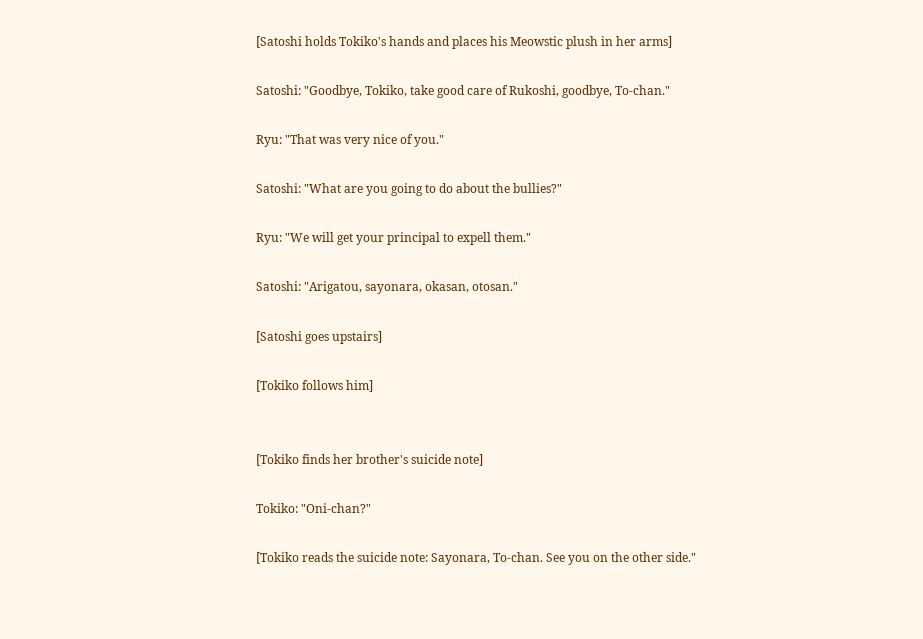[Satoshi holds Tokiko's hands and places his Meowstic plush in her arms]

Satoshi: "Goodbye, Tokiko, take good care of Rukoshi, goodbye, To-chan."

Ryu: "That was very nice of you."

Satoshi: "What are you going to do about the bullies?"

Ryu: "We will get your principal to expell them."

Satoshi: "Arigatou, sayonara, okasan, otosan."

[Satoshi goes upstairs]

[Tokiko follows him]


[Tokiko finds her brother's suicide note]

Tokiko: "Oni-chan?"

[Tokiko reads the suicide note: Sayonara, To-chan. See you on the other side."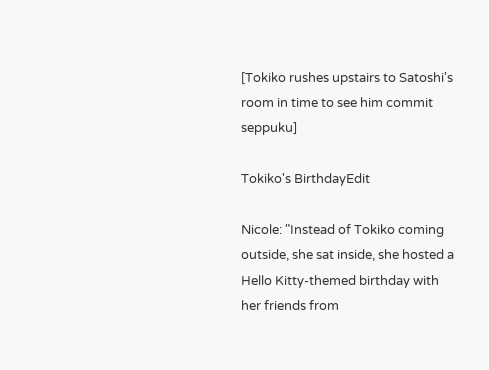[Tokiko rushes upstairs to Satoshi's room in time to see him commit seppuku]

Tokiko's BirthdayEdit

Nicole: "Instead of Tokiko coming outside, she sat inside, she hosted a Hello Kitty-themed birthday with her friends from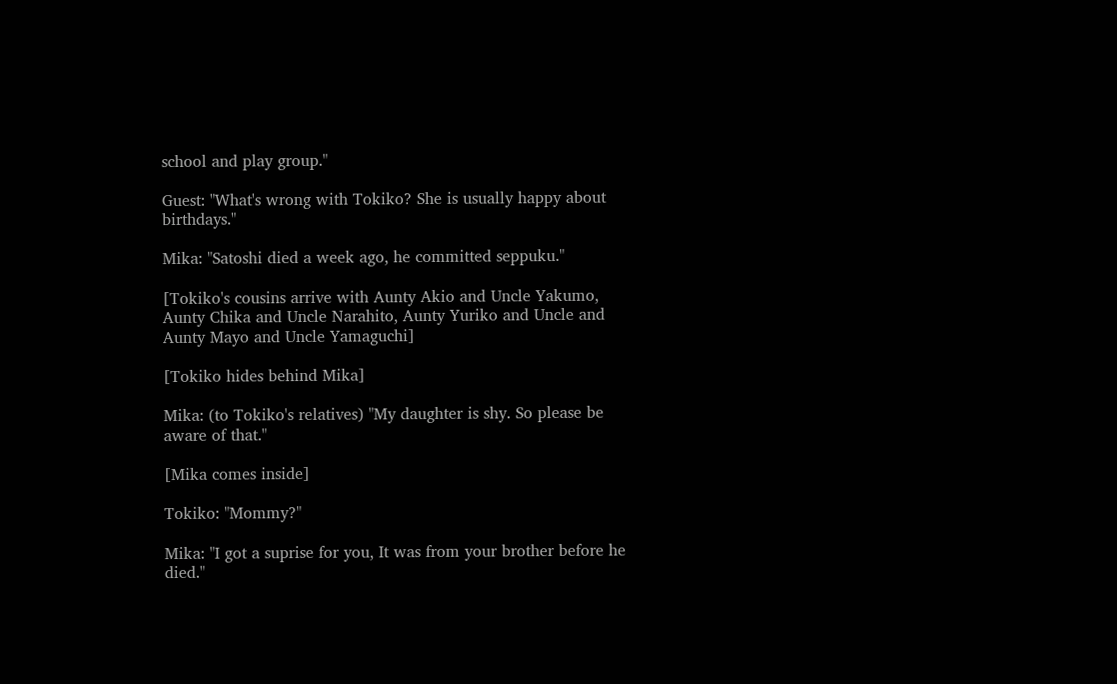school and play group."

Guest: "What's wrong with Tokiko? She is usually happy about birthdays."

Mika: "Satoshi died a week ago, he committed seppuku."

[Tokiko's cousins arrive with Aunty Akio and Uncle Yakumo, Aunty Chika and Uncle Narahito, Aunty Yuriko and Uncle and Aunty Mayo and Uncle Yamaguchi]

[Tokiko hides behind Mika]

Mika: (to Tokiko's relatives) "My daughter is shy. So please be aware of that."

[Mika comes inside]

Tokiko: "Mommy?"

Mika: "I got a suprise for you, It was from your brother before he died."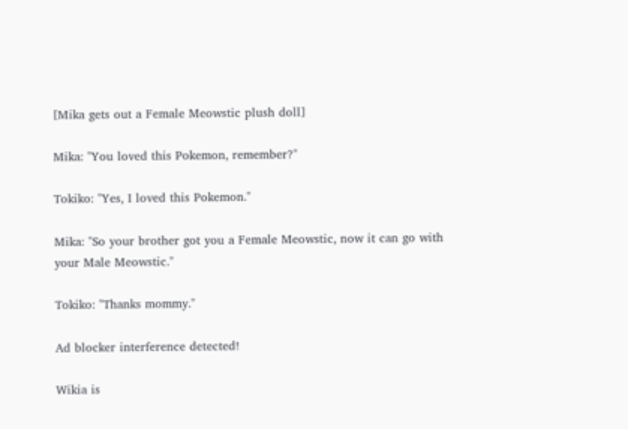[Mika gets out a Female Meowstic plush doll]

Mika: "You loved this Pokemon, remember?"

Tokiko: "Yes, I loved this Pokemon."

Mika: "So your brother got you a Female Meowstic, now it can go with your Male Meowstic."

Tokiko: "Thanks mommy."

Ad blocker interference detected!

Wikia is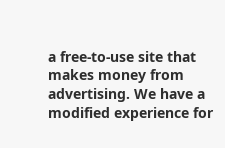a free-to-use site that makes money from advertising. We have a modified experience for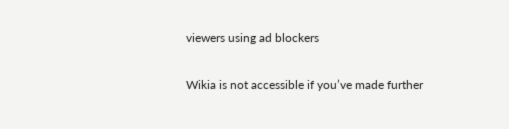viewers using ad blockers

Wikia is not accessible if you’ve made further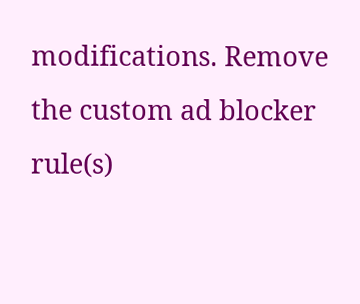modifications. Remove the custom ad blocker rule(s)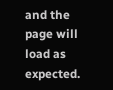and the page will load as expected.